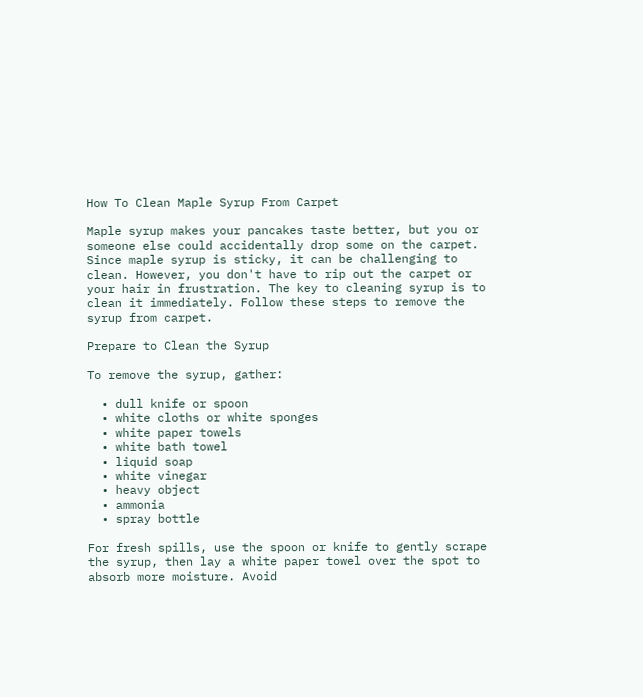How To Clean Maple Syrup From Carpet

Maple syrup makes your pancakes taste better, but you or someone else could accidentally drop some on the carpet. Since maple syrup is sticky, it can be challenging to clean. However, you don't have to rip out the carpet or  your hair in frustration. The key to cleaning syrup is to clean it immediately. Follow these steps to remove the syrup from carpet.

Prepare to Clean the Syrup

To remove the syrup, gather:

  • dull knife or spoon
  • white cloths or white sponges
  • white paper towels
  • white bath towel
  • liquid soap
  • white vinegar
  • heavy object
  • ammonia
  • spray bottle

For fresh spills, use the spoon or knife to gently scrape the syrup, then lay a white paper towel over the spot to absorb more moisture. Avoid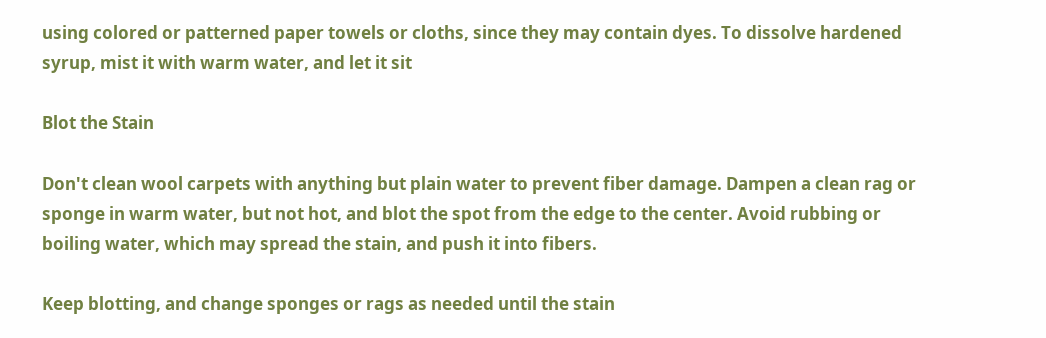using colored or patterned paper towels or cloths, since they may contain dyes. To dissolve hardened syrup, mist it with warm water, and let it sit

Blot the Stain

Don't clean wool carpets with anything but plain water to prevent fiber damage. Dampen a clean rag or sponge in warm water, but not hot, and blot the spot from the edge to the center. Avoid rubbing or boiling water, which may spread the stain, and push it into fibers.

Keep blotting, and change sponges or rags as needed until the stain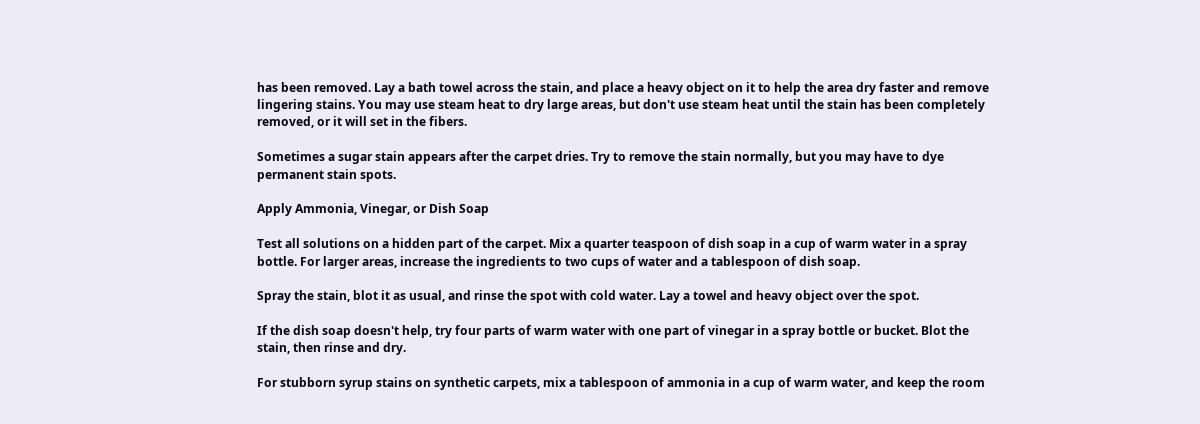has been removed. Lay a bath towel across the stain, and place a heavy object on it to help the area dry faster and remove lingering stains. You may use steam heat to dry large areas, but don't use steam heat until the stain has been completely removed, or it will set in the fibers.

Sometimes a sugar stain appears after the carpet dries. Try to remove the stain normally, but you may have to dye permanent stain spots.

Apply Ammonia, Vinegar, or Dish Soap

Test all solutions on a hidden part of the carpet. Mix a quarter teaspoon of dish soap in a cup of warm water in a spray bottle. For larger areas, increase the ingredients to two cups of water and a tablespoon of dish soap.

Spray the stain, blot it as usual, and rinse the spot with cold water. Lay a towel and heavy object over the spot.

If the dish soap doesn't help, try four parts of warm water with one part of vinegar in a spray bottle or bucket. Blot the stain, then rinse and dry.

For stubborn syrup stains on synthetic carpets, mix a tablespoon of ammonia in a cup of warm water, and keep the room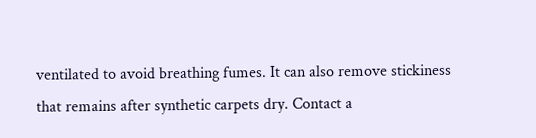ventilated to avoid breathing fumes. It can also remove stickiness that remains after synthetic carpets dry. Contact a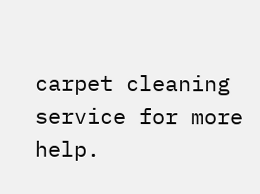carpet cleaning service for more help.